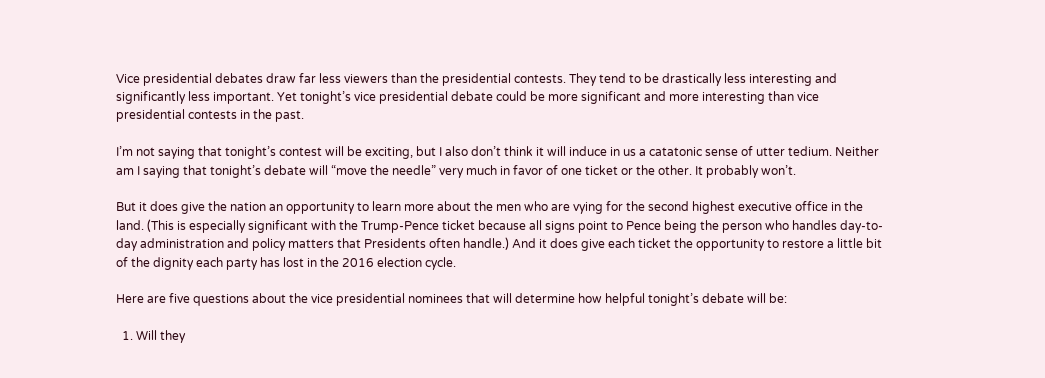Vice presidential debates draw far less viewers than the presidential contests. They tend to be drastically less interesting and significantly less important. Yet tonight’s vice presidential debate could be more significant and more interesting than vice presidential contests in the past.

I’m not saying that tonight’s contest will be exciting, but I also don’t think it will induce in us a catatonic sense of utter tedium. Neither am I saying that tonight’s debate will “move the needle” very much in favor of one ticket or the other. It probably won’t.

But it does give the nation an opportunity to learn more about the men who are vying for the second highest executive office in the land. (This is especially significant with the Trump-Pence ticket because all signs point to Pence being the person who handles day-to-day administration and policy matters that Presidents often handle.) And it does give each ticket the opportunity to restore a little bit of the dignity each party has lost in the 2016 election cycle.

Here are five questions about the vice presidential nominees that will determine how helpful tonight’s debate will be:

  1. Will they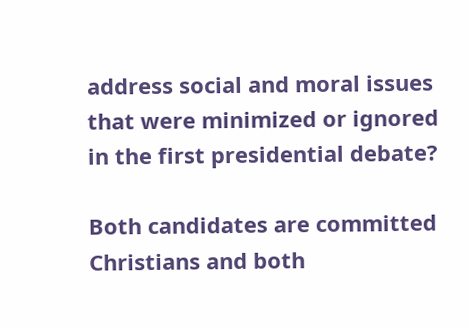address social and moral issues that were minimized or ignored in the first presidential debate?

Both candidates are committed Christians and both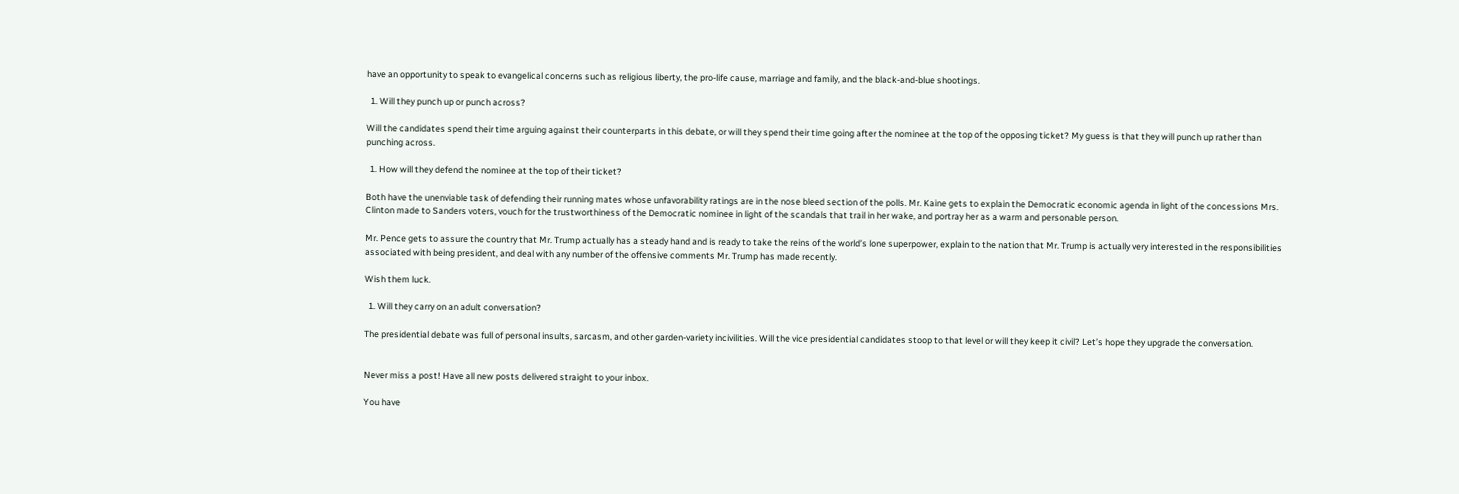have an opportunity to speak to evangelical concerns such as religious liberty, the pro-life cause, marriage and family, and the black-and-blue shootings.

  1. Will they punch up or punch across?

Will the candidates spend their time arguing against their counterparts in this debate, or will they spend their time going after the nominee at the top of the opposing ticket? My guess is that they will punch up rather than punching across.

  1. How will they defend the nominee at the top of their ticket?

Both have the unenviable task of defending their running mates whose unfavorability ratings are in the nose bleed section of the polls. Mr. Kaine gets to explain the Democratic economic agenda in light of the concessions Mrs. Clinton made to Sanders voters, vouch for the trustworthiness of the Democratic nominee in light of the scandals that trail in her wake, and portray her as a warm and personable person.

Mr. Pence gets to assure the country that Mr. Trump actually has a steady hand and is ready to take the reins of the world’s lone superpower, explain to the nation that Mr. Trump is actually very interested in the responsibilities associated with being president, and deal with any number of the offensive comments Mr. Trump has made recently.

Wish them luck.

  1. Will they carry on an adult conversation?

The presidential debate was full of personal insults, sarcasm, and other garden-variety incivilities. Will the vice presidential candidates stoop to that level or will they keep it civil? Let’s hope they upgrade the conversation.


Never miss a post! Have all new posts delivered straight to your inbox.

You have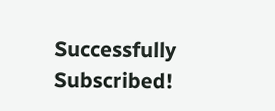Successfully Subscribed!